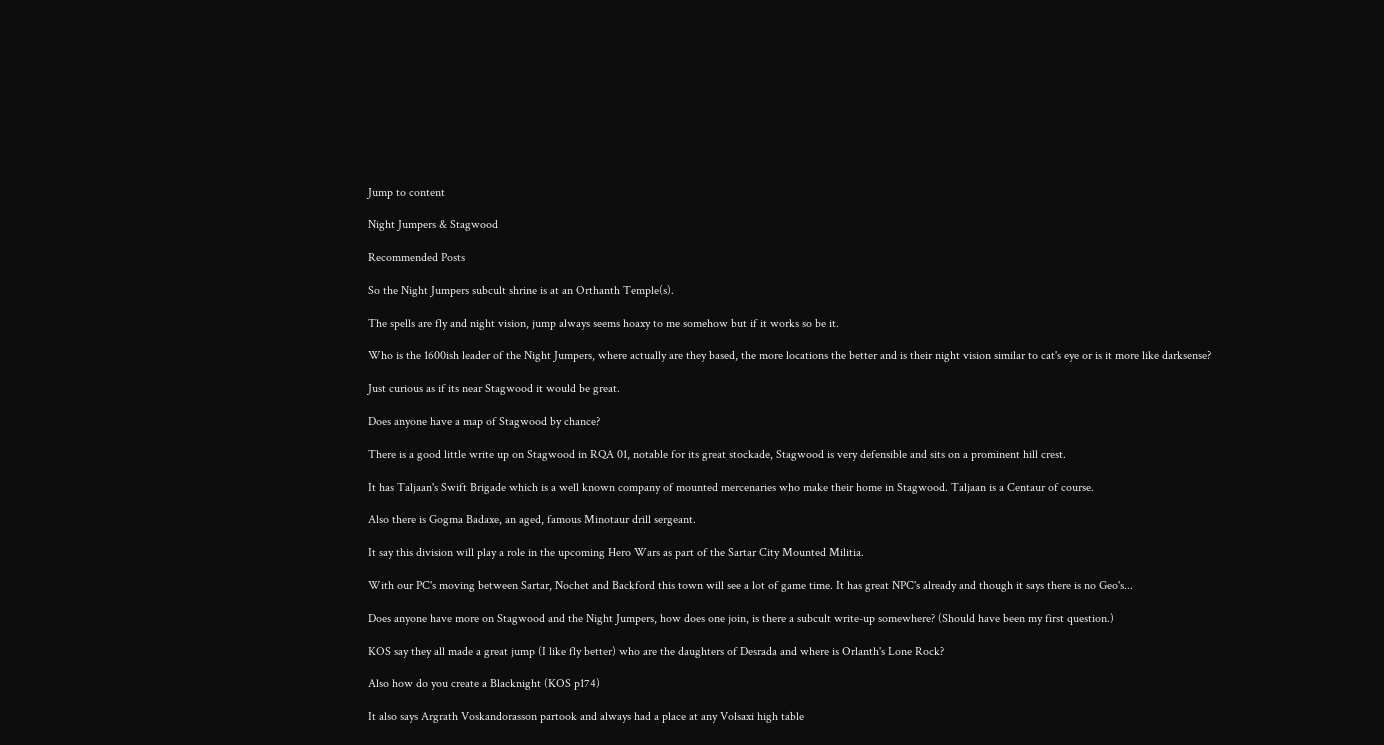Jump to content

Night Jumpers & Stagwood

Recommended Posts

So the Night Jumpers subcult shrine is at an Orthanth Temple(s).

The spells are fly and night vision, jump always seems hoaxy to me somehow but if it works so be it.

Who is the 1600ish leader of the Night Jumpers, where actually are they based, the more locations the better and is their night vision similar to cat's eye or is it more like darksense?

Just curious as if its near Stagwood it would be great.

Does anyone have a map of Stagwood by chance?

There is a good little write up on Stagwood in RQA 01, notable for its great stockade, Stagwood is very defensible and sits on a prominent hill crest.

It has Taljaan's Swift Brigade which is a well known company of mounted mercenaries who make their home in Stagwood. Taljaan is a Centaur of course.

Also there is Gogma Badaxe, an aged, famous Minotaur drill sergeant.

It say this division will play a role in the upcoming Hero Wars as part of the Sartar City Mounted Militia.

With our PC's moving between Sartar, Nochet and Backford this town will see a lot of game time. It has great NPC's already and though it says there is no Geo's...

Does anyone have more on Stagwood and the Night Jumpers, how does one join, is there a subcult write-up somewhere? (Should have been my first question.)

KOS say they all made a great jump (I like fly better) who are the daughters of Desrada and where is Orlanth's Lone Rock?

Also how do you create a Blacknight (KOS p174)

It also says Argrath Voskandorasson partook and always had a place at any Volsaxi high table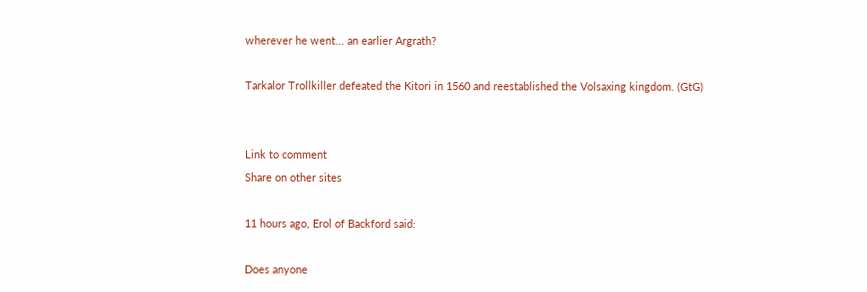wherever he went... an earlier Argrath?

Tarkalor Trollkiller defeated the Kitori in 1560 and reestablished the Volsaxing kingdom. (GtG)


Link to comment
Share on other sites

11 hours ago, Erol of Backford said:

Does anyone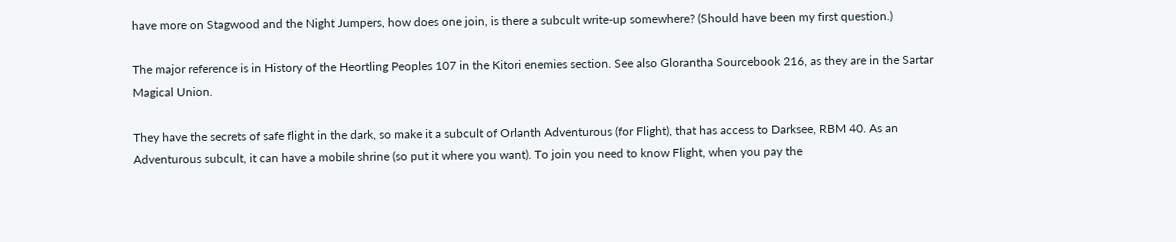have more on Stagwood and the Night Jumpers, how does one join, is there a subcult write-up somewhere? (Should have been my first question.)

The major reference is in History of the Heortling Peoples 107 in the Kitori enemies section. See also Glorantha Sourcebook 216, as they are in the Sartar Magical Union.

They have the secrets of safe flight in the dark, so make it a subcult of Orlanth Adventurous (for Flight), that has access to Darksee, RBM 40. As an Adventurous subcult, it can have a mobile shrine (so put it where you want). To join you need to know Flight, when you pay the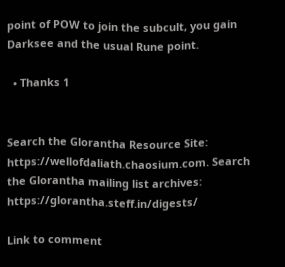point of POW to join the subcult, you gain Darksee and the usual Rune point.

  • Thanks 1


Search the Glorantha Resource Site: https://wellofdaliath.chaosium.com. Search the Glorantha mailing list archives: https://glorantha.steff.in/digests/

Link to comment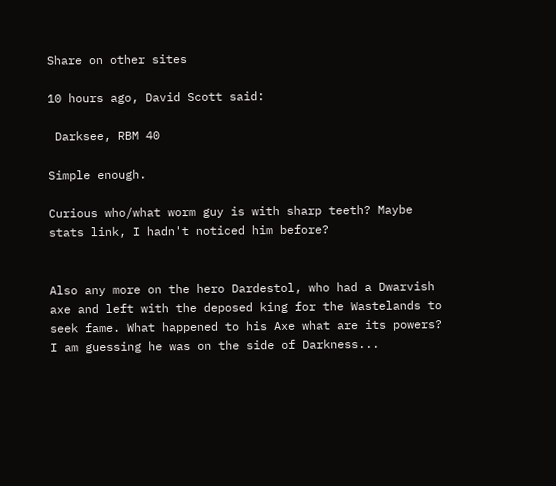Share on other sites

10 hours ago, David Scott said:

 Darksee, RBM 40

Simple enough.

Curious who/what worm guy is with sharp teeth? Maybe stats link, I hadn't noticed him before?


Also any more on the hero Dardestol, who had a Dwarvish axe and left with the deposed king for the Wastelands to seek fame. What happened to his Axe what are its powers? I am guessing he was on the side of Darkness...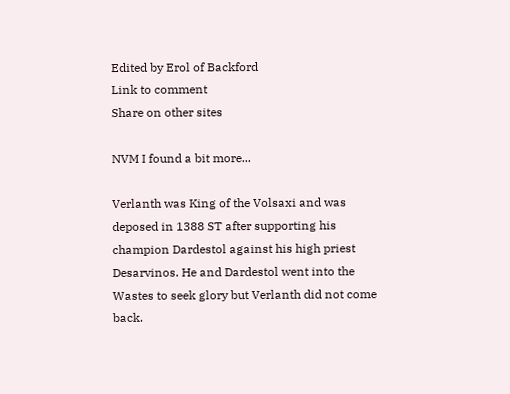Edited by Erol of Backford
Link to comment
Share on other sites

NVM I found a bit more...

Verlanth was King of the Volsaxi and was deposed in 1388 ST after supporting his champion Dardestol against his high priest Desarvinos. He and Dardestol went into the Wastes to seek glory but Verlanth did not come back.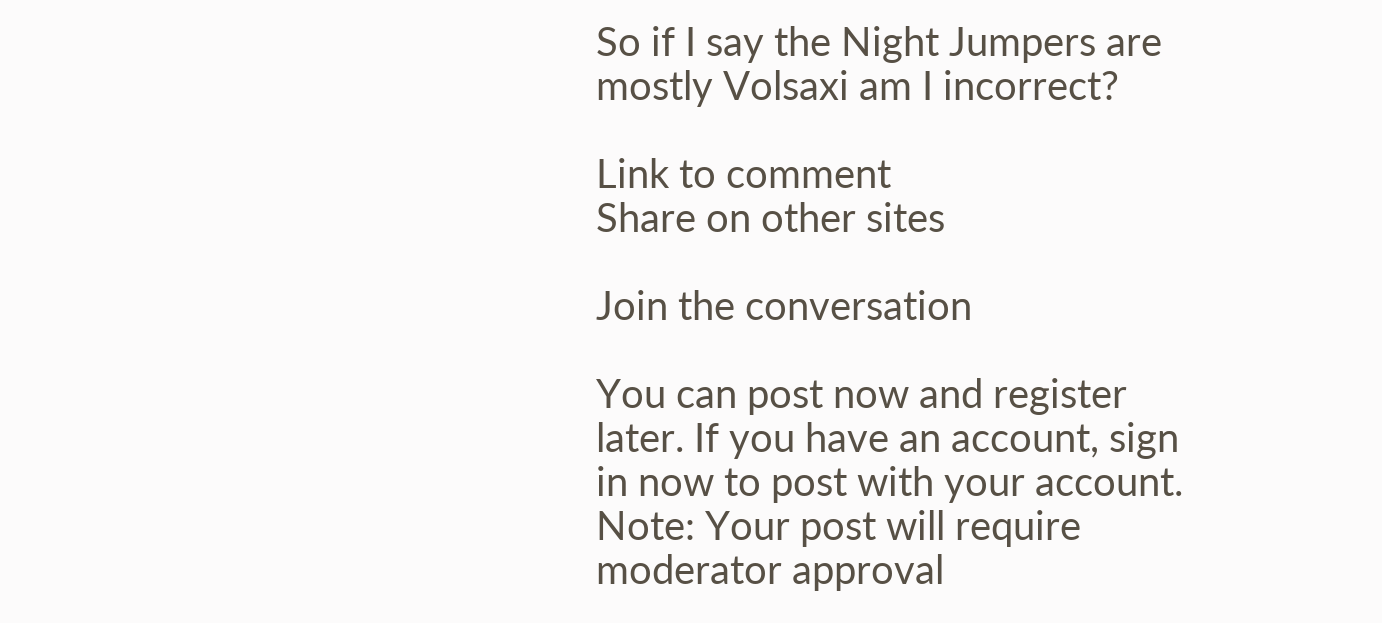So if I say the Night Jumpers are mostly Volsaxi am I incorrect?

Link to comment
Share on other sites

Join the conversation

You can post now and register later. If you have an account, sign in now to post with your account.
Note: Your post will require moderator approval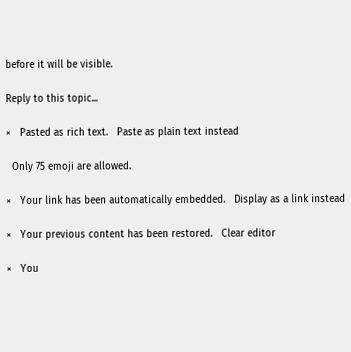before it will be visible.

Reply to this topic...

×   Pasted as rich text.   Paste as plain text instead

  Only 75 emoji are allowed.

×   Your link has been automatically embedded.   Display as a link instead

×   Your previous content has been restored.   Clear editor

×   You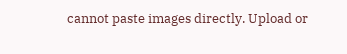cannot paste images directly. Upload or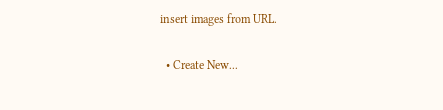insert images from URL.

  • Create New...